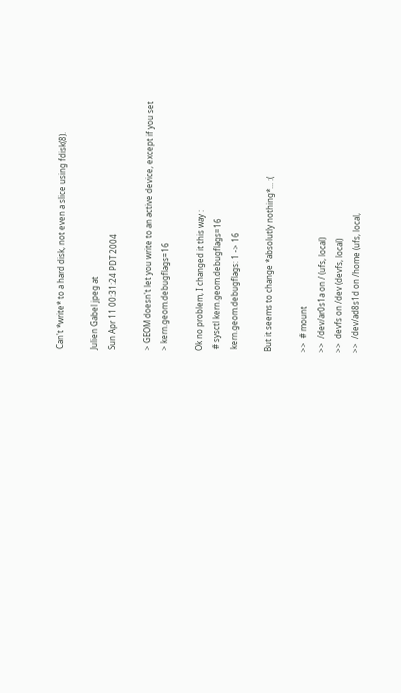Can't *write* to a hard disk, not even a slice using fdisk(8).

Julien Gabel jpeg at
Sun Apr 11 00:31:24 PDT 2004

> GEOM doesn't let you write to an active device, except if you set
> kern.geom.debugflags=16

Ok no problem, I changed it this way :
 # sysctl kern.geom.debugflags=16
 kern.geom.debugflags: 1 -> 16

But it seems to change *absolutly nothing*... :(

>>  # mount
>>  /dev/ar0s1a on / (ufs, local)
>>  devfs on /dev (devfs, local)
>>  /dev/ad8s1d on /home (ufs, local,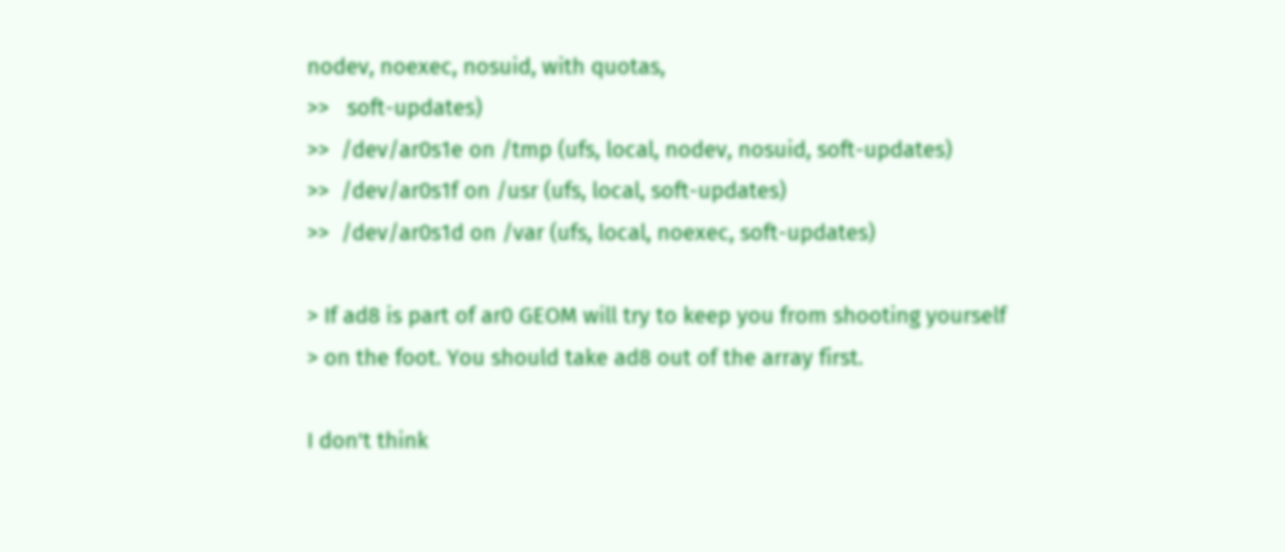nodev, noexec, nosuid, with quotas,
>>   soft-updates)
>>  /dev/ar0s1e on /tmp (ufs, local, nodev, nosuid, soft-updates)
>>  /dev/ar0s1f on /usr (ufs, local, soft-updates)
>>  /dev/ar0s1d on /var (ufs, local, noexec, soft-updates)

> If ad8 is part of ar0 GEOM will try to keep you from shooting yourself
> on the foot. You should take ad8 out of the array first.

I don't think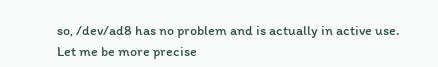so, /dev/ad8 has no problem and is actually in active use.
Let me be more precise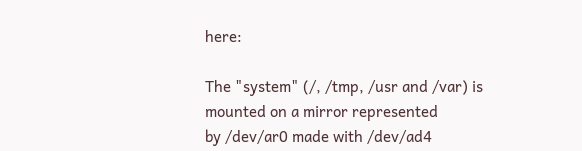here:

The "system" (/, /tmp, /usr and /var) is mounted on a mirror represented
by /dev/ar0 made with /dev/ad4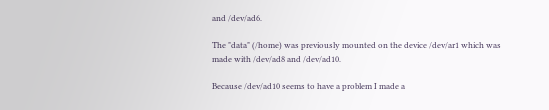and /dev/ad6.

The "data" (/home) was previously mounted on the device /dev/ar1 which was
made with /dev/ad8 and /dev/ad10.

Because /dev/ad10 seems to have a problem I made a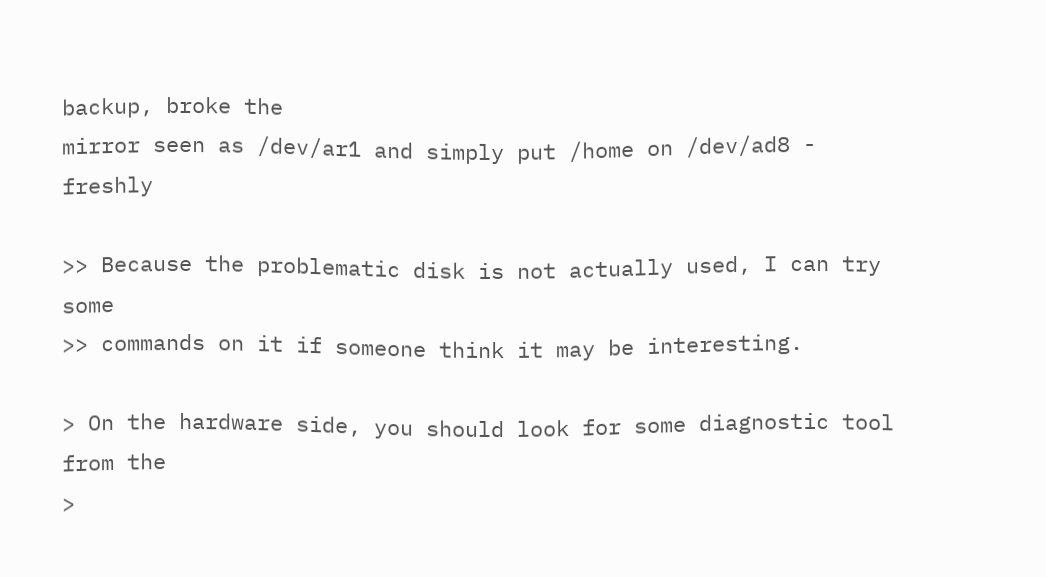backup, broke the
mirror seen as /dev/ar1 and simply put /home on /dev/ad8 - freshly

>> Because the problematic disk is not actually used, I can try some
>> commands on it if someone think it may be interesting.

> On the hardware side, you should look for some diagnostic tool from the
>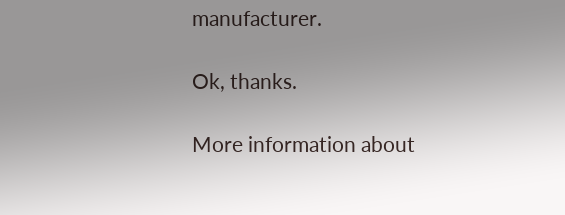manufacturer.

Ok, thanks.

More information about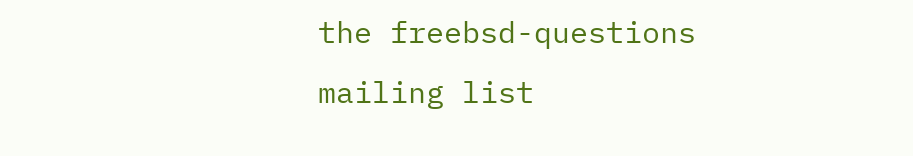the freebsd-questions mailing list